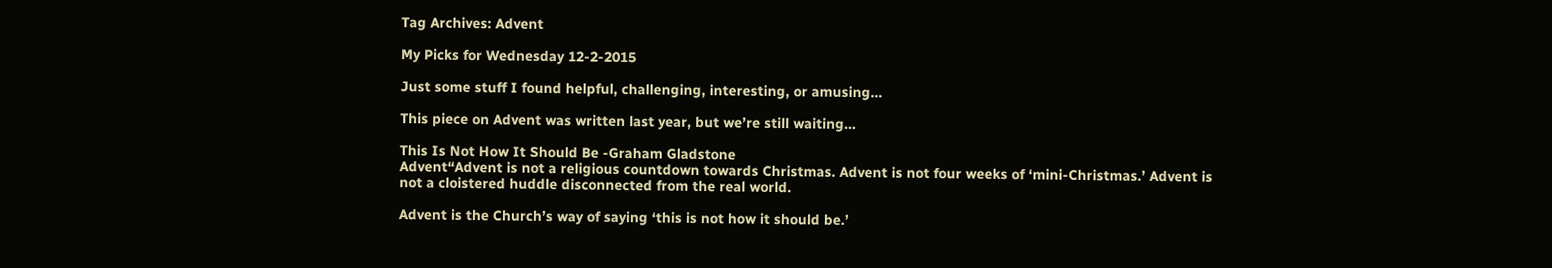Tag Archives: Advent

My Picks for Wednesday 12-2-2015

Just some stuff I found helpful, challenging, interesting, or amusing…

This piece on Advent was written last year, but we’re still waiting…

This Is Not How It Should Be -Graham Gladstone
Advent“Advent is not a religious countdown towards Christmas. Advent is not four weeks of ‘mini-Christmas.’ Advent is not a cloistered huddle disconnected from the real world.

Advent is the Church’s way of saying ‘this is not how it should be.’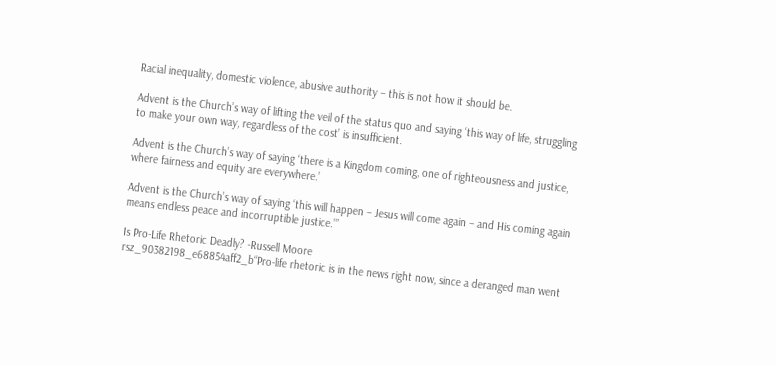Racial inequality, domestic violence, abusive authority – this is not how it should be.

Advent is the Church’s way of lifting the veil of the status quo and saying ‘this way of life, struggling to make your own way, regardless of the cost’ is insufficient.

Advent is the Church’s way of saying ‘there is a Kingdom coming, one of righteousness and justice, where fairness and equity are everywhere.’

Advent is the Church’s way of saying ‘this will happen – Jesus will come again – and His coming again means endless peace and incorruptible justice.’”

Is Pro-Life Rhetoric Deadly? -Russell Moore
rsz_90382198_e68854aff2_b“Pro-life rhetoric is in the news right now, since a deranged man went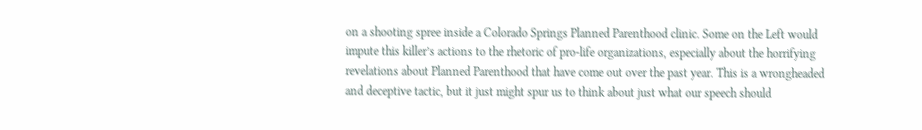on a shooting spree inside a Colorado Springs Planned Parenthood clinic. Some on the Left would impute this killer’s actions to the rhetoric of pro-life organizations, especially about the horrifying revelations about Planned Parenthood that have come out over the past year. This is a wrongheaded and deceptive tactic, but it just might spur us to think about just what our speech should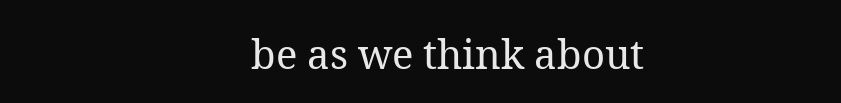be as we think about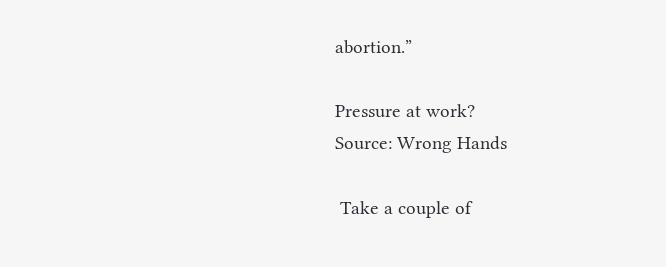abortion.”

Pressure at work?
Source: Wrong Hands

 Take a couple of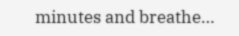minutes and breathe…